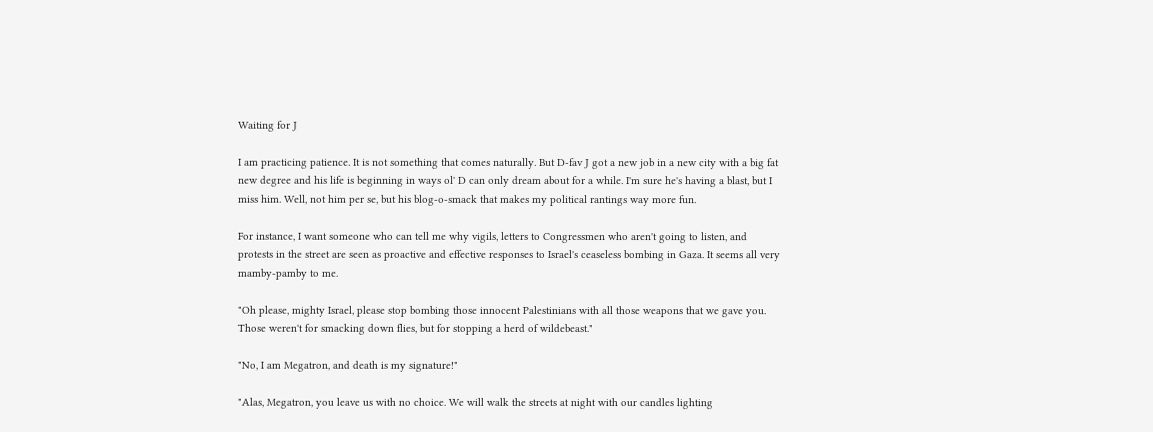Waiting for J

I am practicing patience. It is not something that comes naturally. But D-fav J got a new job in a new city with a big fat new degree and his life is beginning in ways ol' D can only dream about for a while. I'm sure he's having a blast, but I miss him. Well, not him per se, but his blog-o-smack that makes my political rantings way more fun.

For instance, I want someone who can tell me why vigils, letters to Congressmen who aren't going to listen, and protests in the street are seen as proactive and effective responses to Israel's ceaseless bombing in Gaza. It seems all very mamby-pamby to me.

"Oh please, mighty Israel, please stop bombing those innocent Palestinians with all those weapons that we gave you. Those weren't for smacking down flies, but for stopping a herd of wildebeast."

"No, I am Megatron, and death is my signature!"

"Alas, Megatron, you leave us with no choice. We will walk the streets at night with our candles lighting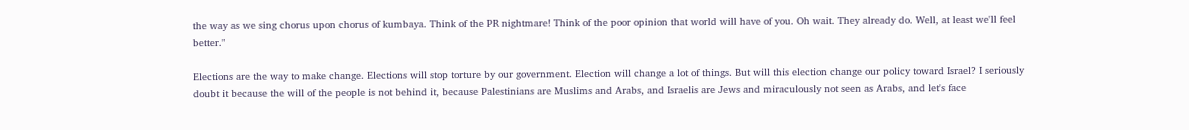the way as we sing chorus upon chorus of kumbaya. Think of the PR nightmare! Think of the poor opinion that world will have of you. Oh wait. They already do. Well, at least we'll feel better."

Elections are the way to make change. Elections will stop torture by our government. Election will change a lot of things. But will this election change our policy toward Israel? I seriously doubt it because the will of the people is not behind it, because Palestinians are Muslims and Arabs, and Israelis are Jews and miraculously not seen as Arabs, and let's face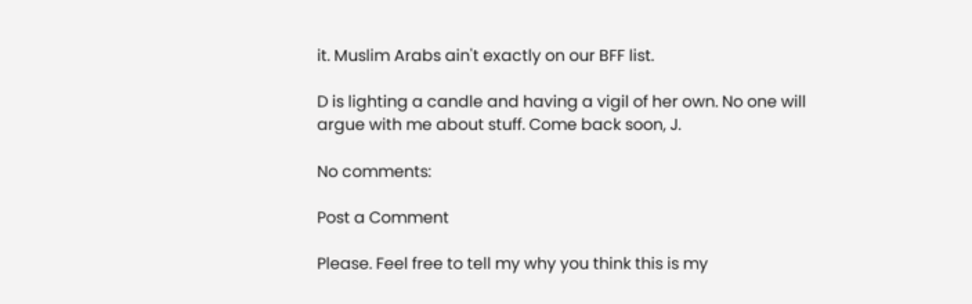it. Muslim Arabs ain't exactly on our BFF list.

D is lighting a candle and having a vigil of her own. No one will argue with me about stuff. Come back soon, J.

No comments:

Post a Comment

Please. Feel free to tell my why you think this is my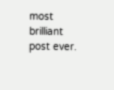most brilliant post ever.